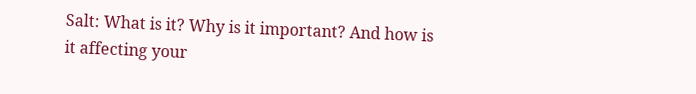Salt: What is it? Why is it important? And how is it affecting your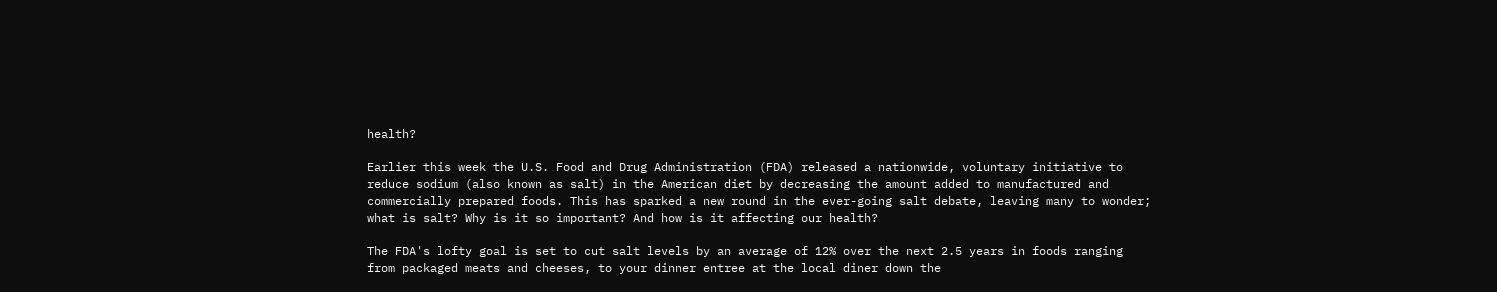health?

Earlier this week the U.S. Food and Drug Administration (FDA) released a nationwide, voluntary initiative to reduce sodium (also known as salt) in the American diet by decreasing the amount added to manufactured and commercially prepared foods. This has sparked a new round in the ever-going salt debate, leaving many to wonder; what is salt? Why is it so important? And how is it affecting our health?

The FDA's lofty goal is set to cut salt levels by an average of 12% over the next 2.5 years in foods ranging from packaged meats and cheeses, to your dinner entree at the local diner down the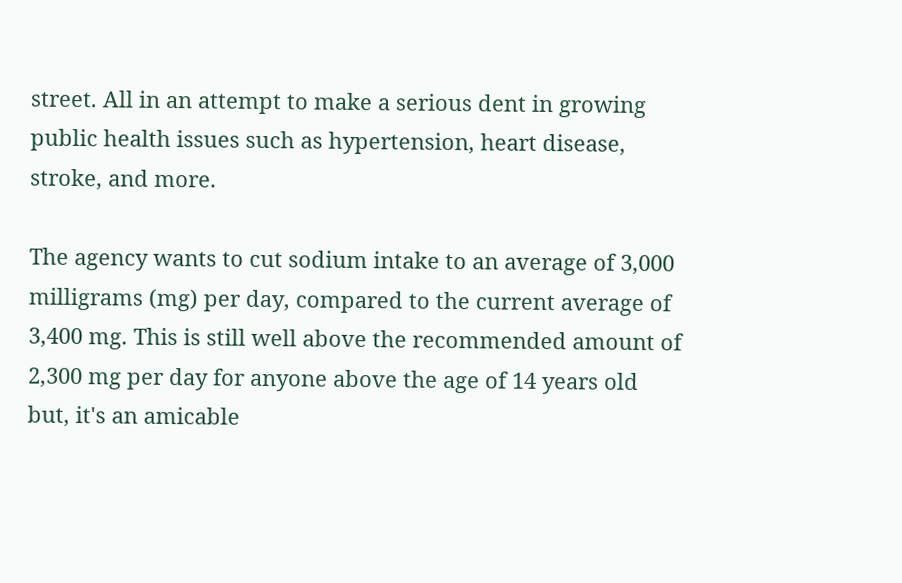street. All in an attempt to make a serious dent in growing public health issues such as hypertension, heart disease, stroke, and more.

The agency wants to cut sodium intake to an average of 3,000 milligrams (mg) per day, compared to the current average of 3,400 mg. This is still well above the recommended amount of 2,300 mg per day for anyone above the age of 14 years old but, it's an amicable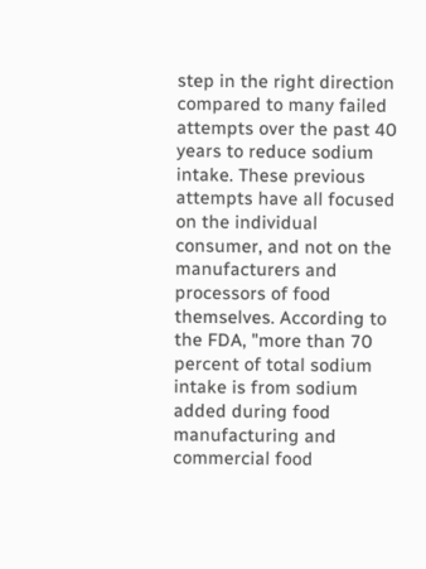step in the right direction compared to many failed attempts over the past 40 years to reduce sodium intake. These previous attempts have all focused on the individual consumer, and not on the manufacturers and processors of food themselves. According to the FDA, "more than 70 percent of total sodium intake is from sodium added during food manufacturing and commercial food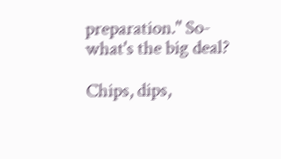preparation." So- what's the big deal?

Chips, dips,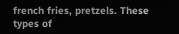french fries, pretzels. These types of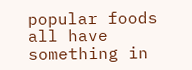popular foods all have something in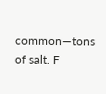common—tons of salt. F